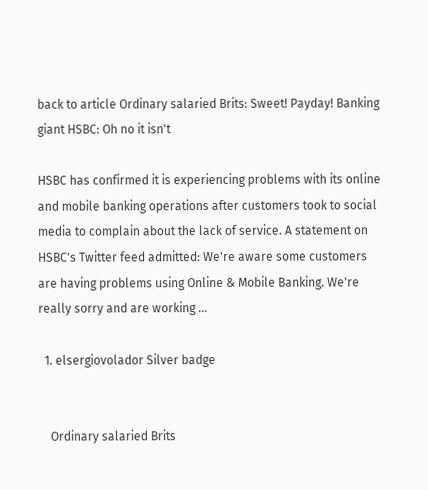back to article Ordinary salaried Brits: Sweet! Payday! Banking giant HSBC: Oh no it isn't

HSBC has confirmed it is experiencing problems with its online and mobile banking operations after customers took to social media to complain about the lack of service. A statement on HSBC's Twitter feed admitted: We're aware some customers are having problems using Online & Mobile Banking. We're really sorry and are working …

  1. elsergiovolador Silver badge


    Ordinary salaried Brits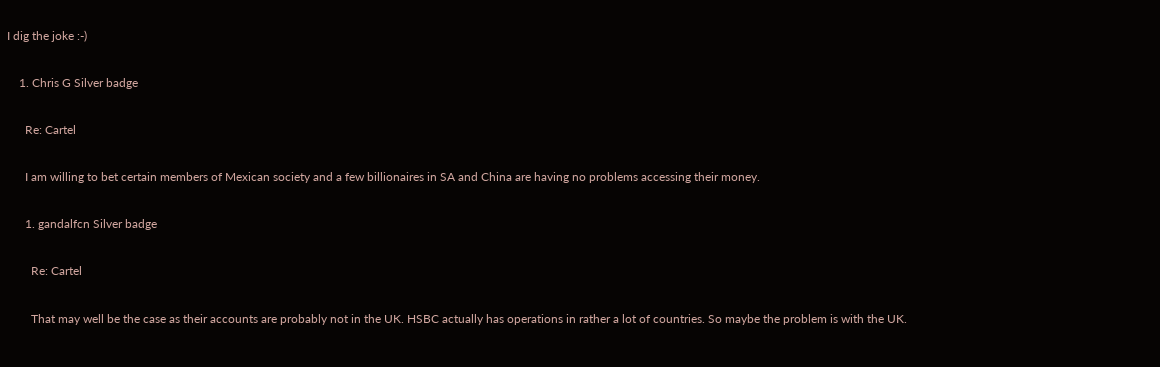I dig the joke :-)

    1. Chris G Silver badge

      Re: Cartel

      I am willing to bet certain members of Mexican society and a few billionaires in SA and China are having no problems accessing their money.

      1. gandalfcn Silver badge

        Re: Cartel

        That may well be the case as their accounts are probably not in the UK. HSBC actually has operations in rather a lot of countries. So maybe the problem is with the UK.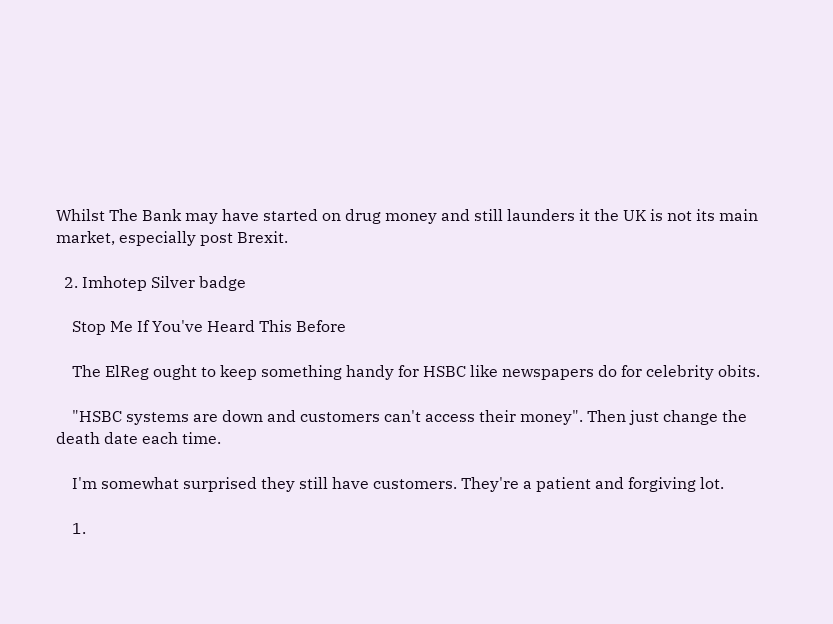Whilst The Bank may have started on drug money and still launders it the UK is not its main market, especially post Brexit.

  2. Imhotep Silver badge

    Stop Me If You've Heard This Before

    The ElReg ought to keep something handy for HSBC like newspapers do for celebrity obits.

    "HSBC systems are down and customers can't access their money". Then just change the death date each time.

    I'm somewhat surprised they still have customers. They're a patient and forgiving lot.

    1.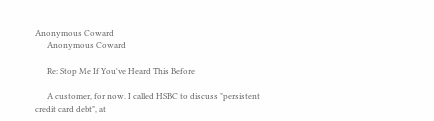Anonymous Coward
      Anonymous Coward

      Re: Stop Me If You've Heard This Before

      A customer, for now. I called HSBC to discuss "persistent credit card debt", at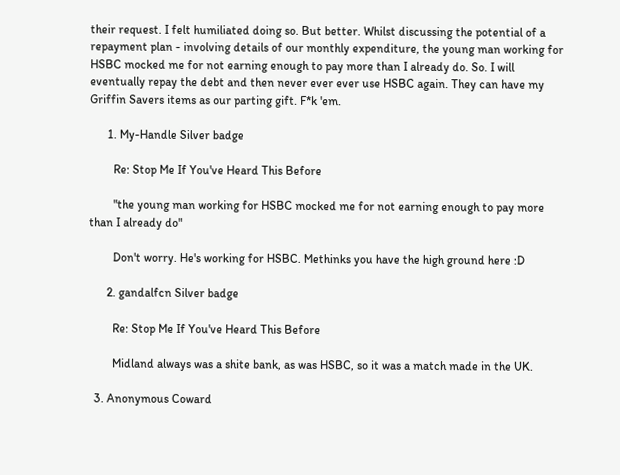their request. I felt humiliated doing so. But better. Whilst discussing the potential of a repayment plan - involving details of our monthly expenditure, the young man working for HSBC mocked me for not earning enough to pay more than I already do. So. I will eventually repay the debt and then never ever ever use HSBC again. They can have my Griffin Savers items as our parting gift. F*k 'em.

      1. My-Handle Silver badge

        Re: Stop Me If You've Heard This Before

        "the young man working for HSBC mocked me for not earning enough to pay more than I already do"

        Don't worry. He's working for HSBC. Methinks you have the high ground here :D

      2. gandalfcn Silver badge

        Re: Stop Me If You've Heard This Before

        Midland always was a shite bank, as was HSBC, so it was a match made in the UK.

  3. Anonymous Coward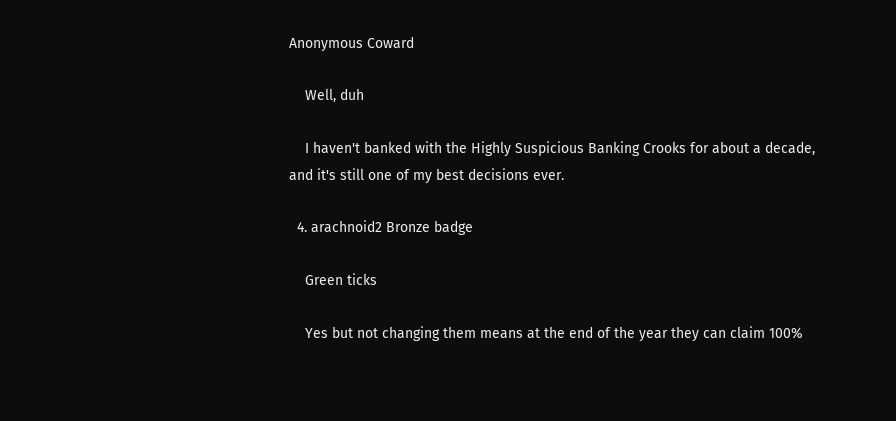Anonymous Coward

    Well, duh

    I haven't banked with the Highly Suspicious Banking Crooks for about a decade, and it's still one of my best decisions ever.

  4. arachnoid2 Bronze badge

    Green ticks

    Yes but not changing them means at the end of the year they can claim 100%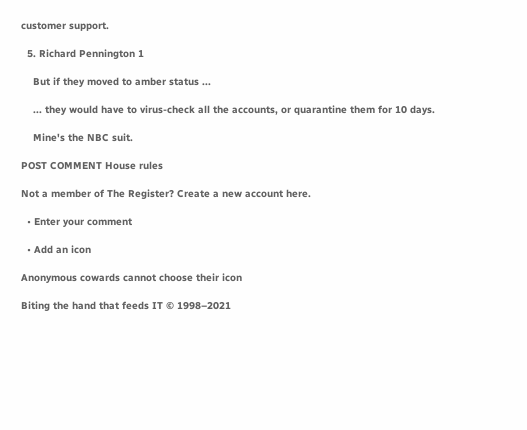customer support.

  5. Richard Pennington 1

    But if they moved to amber status ...

    ... they would have to virus-check all the accounts, or quarantine them for 10 days.

    Mine's the NBC suit.

POST COMMENT House rules

Not a member of The Register? Create a new account here.

  • Enter your comment

  • Add an icon

Anonymous cowards cannot choose their icon

Biting the hand that feeds IT © 1998–2021